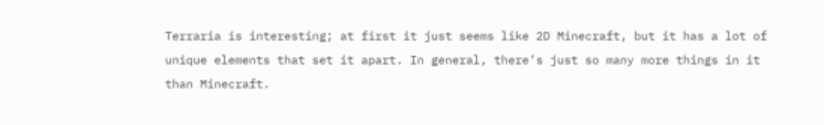Terraria is interesting; at first it just seems like 2D Minecraft, but it has a lot of unique elements that set it apart. In general, there’s just so many more things in it than Minecraft.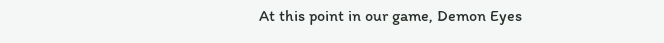At this point in our game, Demon Eyes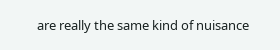are really the same kind of nuisance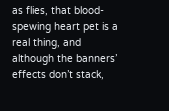as flies, that blood-spewing heart pet is a real thing, and although the banners’ effects don’t stack,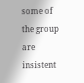some of the group are insistent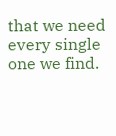that we need every single one we find.